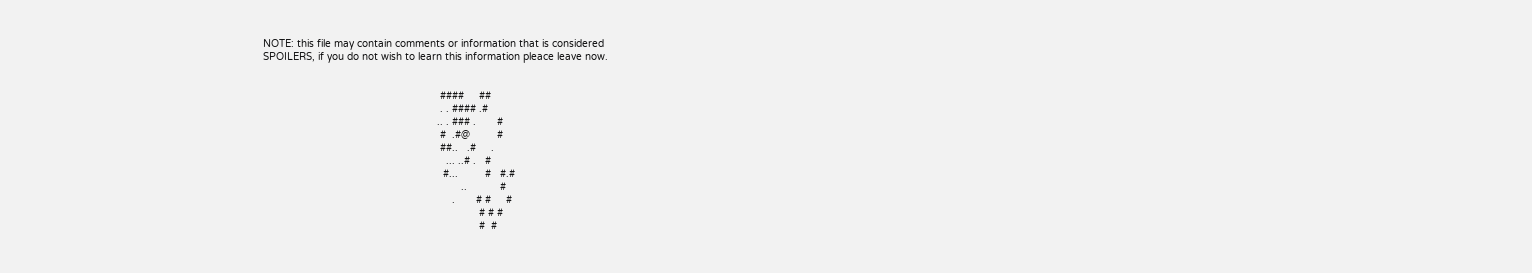NOTE: this file may contain comments or information that is considered
SPOILERS, if you do not wish to learn this information pleace leave now.


                                                           ####     ##
                                                           . . #### .#
                                                          .. . ### .       #
                                                           #  .#@         #
                                                           ##..   .#     .
                                                             ... ..# .   #
                                                            #...         #   #.#
                                                                  ..           #
                                                               .       # #     #
                                                                        # # #
                                                                        #  #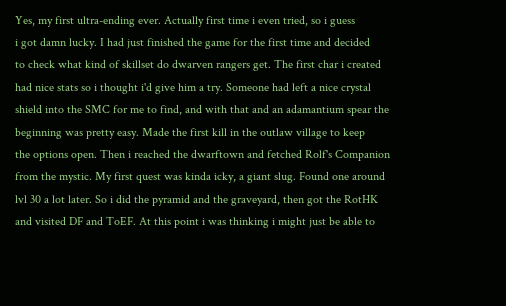Yes, my first ultra-ending ever. Actually first time i even tried, so i guess
i got damn lucky. I had just finished the game for the first time and decided
to check what kind of skillset do dwarven rangers get. The first char i created
had nice stats so i thought i'd give him a try. Someone had left a nice crystal
shield into the SMC for me to find, and with that and an adamantium spear the
beginning was pretty easy. Made the first kill in the outlaw village to keep
the options open. Then i reached the dwarftown and fetched Rolf's Companion
from the mystic. My first quest was kinda icky, a giant slug. Found one around
lvl 30 a lot later. So i did the pyramid and the graveyard, then got the RotHK
and visited DF and ToEF. At this point i was thinking i might just be able to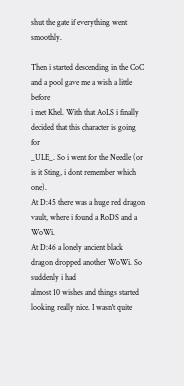shut the gate if everything went smoothly.

Then i started descending in the CoC and a pool gave me a wish a little before
i met Khel. With that AoLS i finally decided that this character is going for
_ULE_. So i went for the Needle (or is it Sting, i dont remember which one).
At D:45 there was a huge red dragon vault, where i found a RoDS and a WoWi.
At D:46 a lonely ancient black dragon dropped another WoWi. So suddenly i had
almost 10 wishes and things started looking really nice. I wasn't quite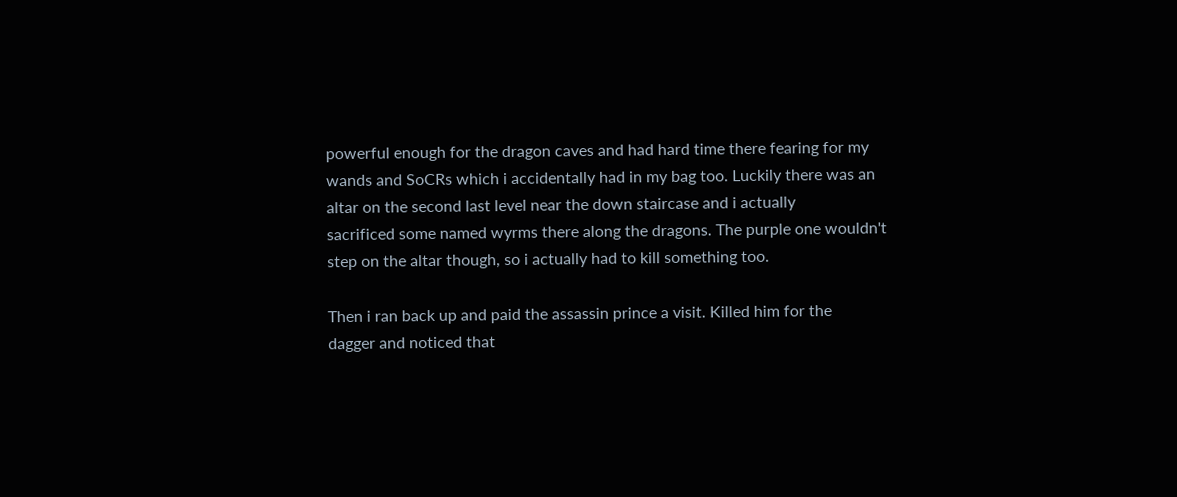powerful enough for the dragon caves and had hard time there fearing for my
wands and SoCRs which i accidentally had in my bag too. Luckily there was an
altar on the second last level near the down staircase and i actually
sacrificed some named wyrms there along the dragons. The purple one wouldn't
step on the altar though, so i actually had to kill something too.

Then i ran back up and paid the assassin prince a visit. Killed him for the
dagger and noticed that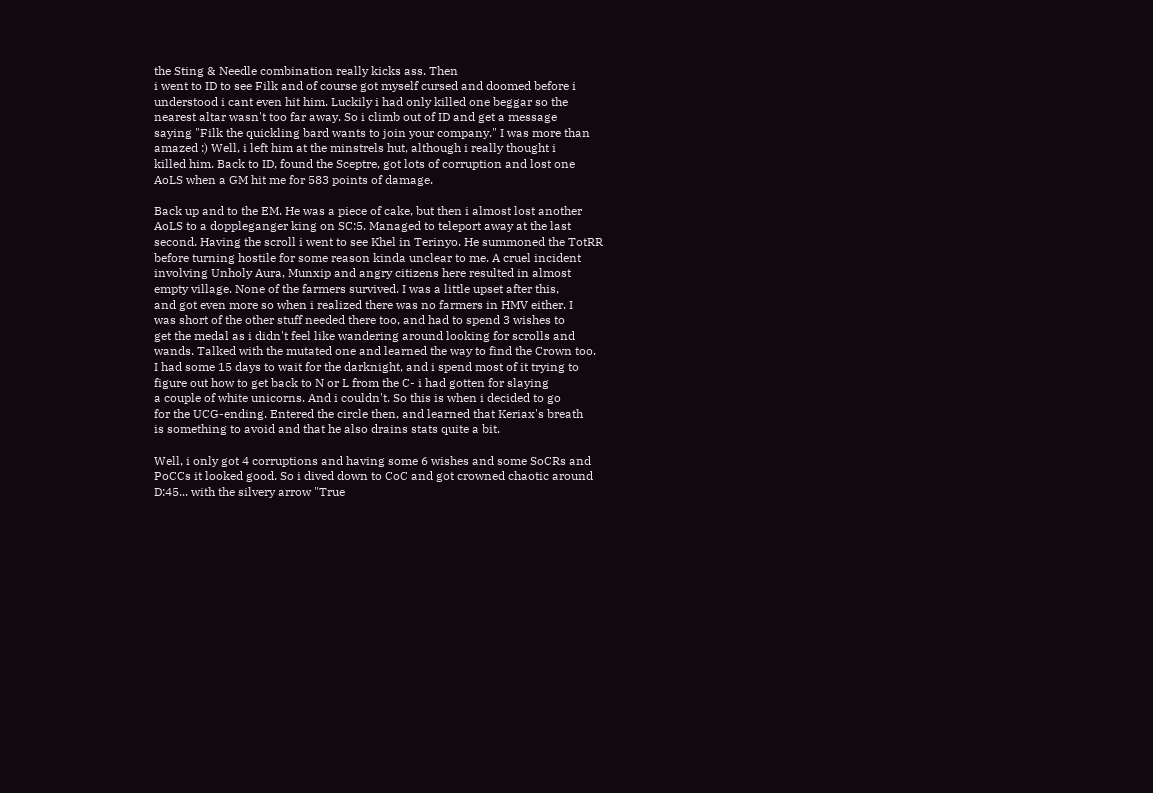the Sting & Needle combination really kicks ass. Then
i went to ID to see Filk and of course got myself cursed and doomed before i
understood i cant even hit him. Luckily i had only killed one beggar so the
nearest altar wasn't too far away. So i climb out of ID and get a message
saying "Filk the quickling bard wants to join your company." I was more than
amazed :) Well, i left him at the minstrels hut, although i really thought i
killed him. Back to ID, found the Sceptre, got lots of corruption and lost one
AoLS when a GM hit me for 583 points of damage.

Back up and to the EM. He was a piece of cake, but then i almost lost another
AoLS to a doppleganger king on SC:5. Managed to teleport away at the last
second. Having the scroll i went to see Khel in Terinyo. He summoned the TotRR
before turning hostile for some reason kinda unclear to me. A cruel incident
involving Unholy Aura, Munxip and angry citizens here resulted in almost
empty village. None of the farmers survived. I was a little upset after this,
and got even more so when i realized there was no farmers in HMV either. I
was short of the other stuff needed there too, and had to spend 3 wishes to
get the medal as i didn't feel like wandering around looking for scrolls and
wands. Talked with the mutated one and learned the way to find the Crown too.
I had some 15 days to wait for the darknight, and i spend most of it trying to
figure out how to get back to N or L from the C- i had gotten for slaying
a couple of white unicorns. And i couldn't. So this is when i decided to go
for the UCG-ending. Entered the circle then, and learned that Keriax's breath
is something to avoid and that he also drains stats quite a bit.

Well, i only got 4 corruptions and having some 6 wishes and some SoCRs and
PoCCs it looked good. So i dived down to CoC and got crowned chaotic around
D:45... with the silvery arrow "True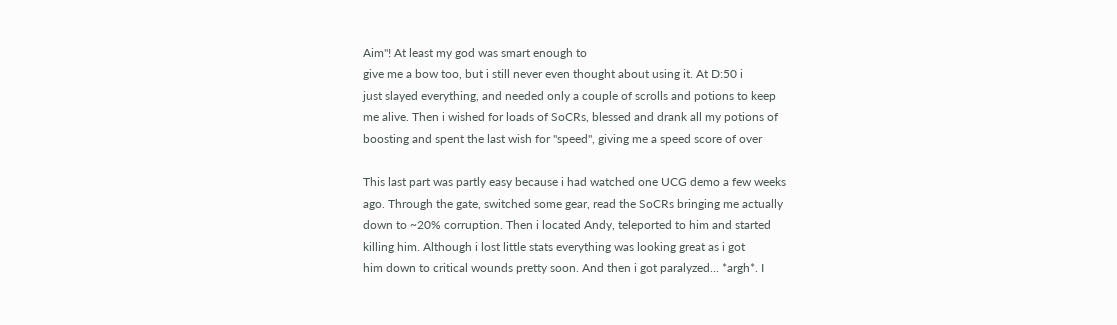Aim"! At least my god was smart enough to
give me a bow too, but i still never even thought about using it. At D:50 i
just slayed everything, and needed only a couple of scrolls and potions to keep
me alive. Then i wished for loads of SoCRs, blessed and drank all my potions of
boosting and spent the last wish for "speed", giving me a speed score of over

This last part was partly easy because i had watched one UCG demo a few weeks
ago. Through the gate, switched some gear, read the SoCRs bringing me actually
down to ~20% corruption. Then i located Andy, teleported to him and started
killing him. Although i lost little stats everything was looking great as i got
him down to critical wounds pretty soon. And then i got paralyzed... *argh*. I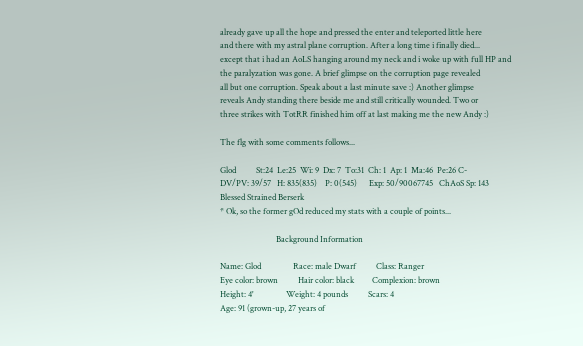already gave up all the hope and pressed the enter and teleported little here
and there with my astral plane corruption. After a long time i finally died...
except that i had an AoLS hanging around my neck and i woke up with full HP and
the paralyzation was gone. A brief glimpse on the corruption page revealed
all but one corruption. Speak about a last minute save :) Another glimpse
reveals Andy standing there beside me and still critically wounded. Two or
three strikes with TotRR finished him off at last making me the new Andy :)

The flg with some comments follows...

Glod          St:24  Le:25  Wi: 9  Dx: 7  To:31  Ch: 1  Ap: 1  Ma:46  Pe:26 C-
DV/PV: 39/57   H: 835(835)    P: 0(545)      Exp: 50/90067745   ChAoS Sp: 143
Blessed Strained Berserk
* Ok, so the former gOd reduced my stats with a couple of points...

                            Background Information

Name: Glod                Race: male Dwarf          Class: Ranger
Eye color: brown          Hair color: black         Complexion: brown
Height: 4'                Weight: 4 pounds          Scars: 4
Age: 91 (grown-up, 27 years of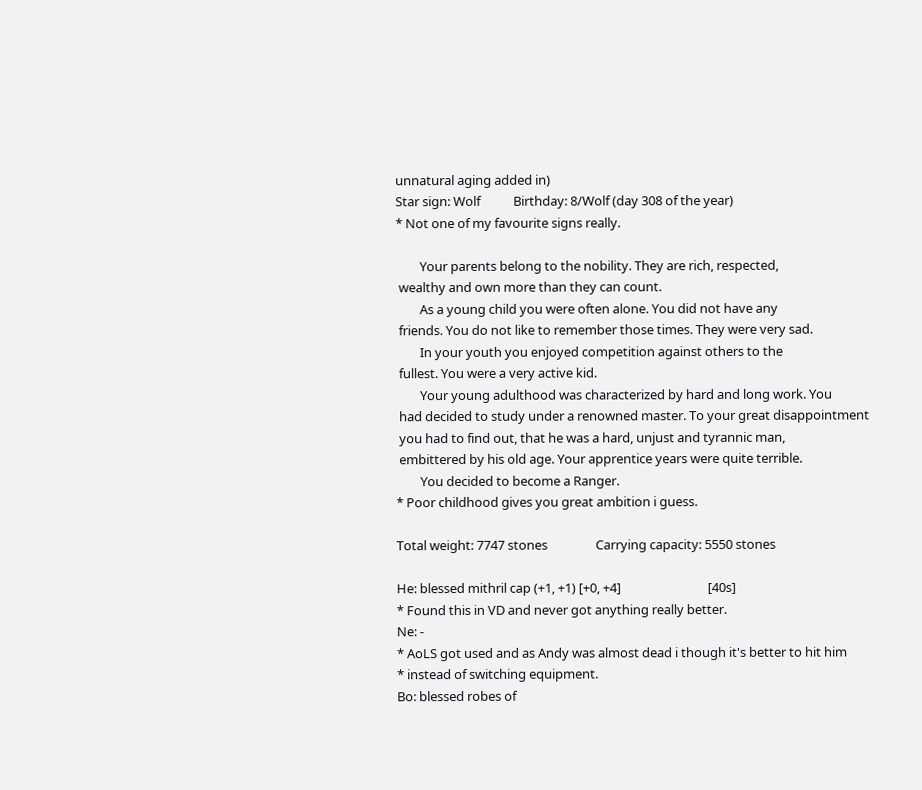unnatural aging added in)
Star sign: Wolf           Birthday: 8/Wolf (day 308 of the year)
* Not one of my favourite signs really.

        Your parents belong to the nobility. They are rich, respected,
 wealthy and own more than they can count.
        As a young child you were often alone. You did not have any
 friends. You do not like to remember those times. They were very sad.
        In your youth you enjoyed competition against others to the
 fullest. You were a very active kid.
        Your young adulthood was characterized by hard and long work. You
 had decided to study under a renowned master. To your great disappointment
 you had to find out, that he was a hard, unjust and tyrannic man,
 embittered by his old age. Your apprentice years were quite terrible.
        You decided to become a Ranger.
* Poor childhood gives you great ambition i guess.

Total weight: 7747 stones                Carrying capacity: 5550 stones

He: blessed mithril cap (+1, +1) [+0, +4]                             [40s]
* Found this in VD and never got anything really better.
Ne: -
* AoLS got used and as Andy was almost dead i though it's better to hit him
* instead of switching equipment.
Bo: blessed robes of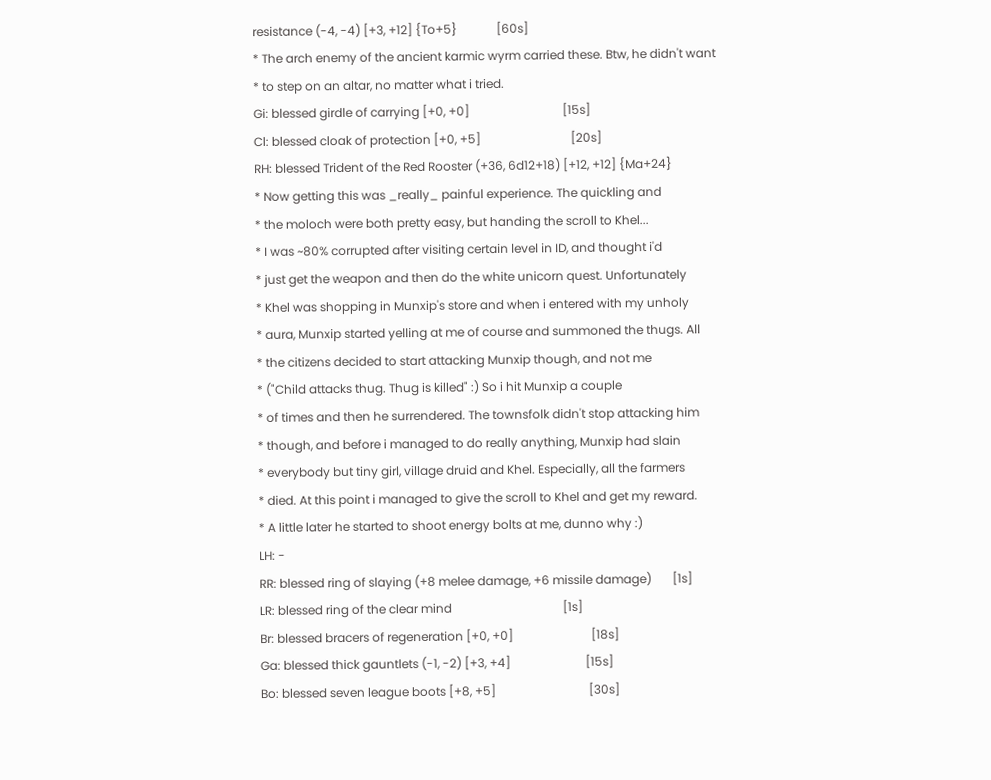resistance (-4, -4) [+3, +12] {To+5}             [60s]
* The arch enemy of the ancient karmic wyrm carried these. Btw, he didn't want
* to step on an altar, no matter what i tried.
Gi: blessed girdle of carrying [+0, +0]                               [15s]
Cl: blessed cloak of protection [+0, +5]                              [20s]
RH: blessed Trident of the Red Rooster (+36, 6d12+18) [+12, +12] {Ma+24}
* Now getting this was _really_ painful experience. The quickling and
* the moloch were both pretty easy, but handing the scroll to Khel...
* I was ~80% corrupted after visiting certain level in ID, and thought i'd
* just get the weapon and then do the white unicorn quest. Unfortunately
* Khel was shopping in Munxip's store and when i entered with my unholy
* aura, Munxip started yelling at me of course and summoned the thugs. All
* the citizens decided to start attacking Munxip though, and not me
* ("Child attacks thug. Thug is killed" :) So i hit Munxip a couple
* of times and then he surrendered. The townsfolk didn't stop attacking him
* though, and before i managed to do really anything, Munxip had slain
* everybody but tiny girl, village druid and Khel. Especially, all the farmers
* died. At this point i managed to give the scroll to Khel and get my reward.
* A little later he started to shoot energy bolts at me, dunno why :)
LH: -
RR: blessed ring of slaying (+8 melee damage, +6 missile damage)       [1s]
LR: blessed ring of the clear mind                                     [1s]
Br: blessed bracers of regeneration [+0, +0]                          [18s]
Ga: blessed thick gauntlets (-1, -2) [+3, +4]                         [15s]
Bo: blessed seven league boots [+8, +5]                               [30s]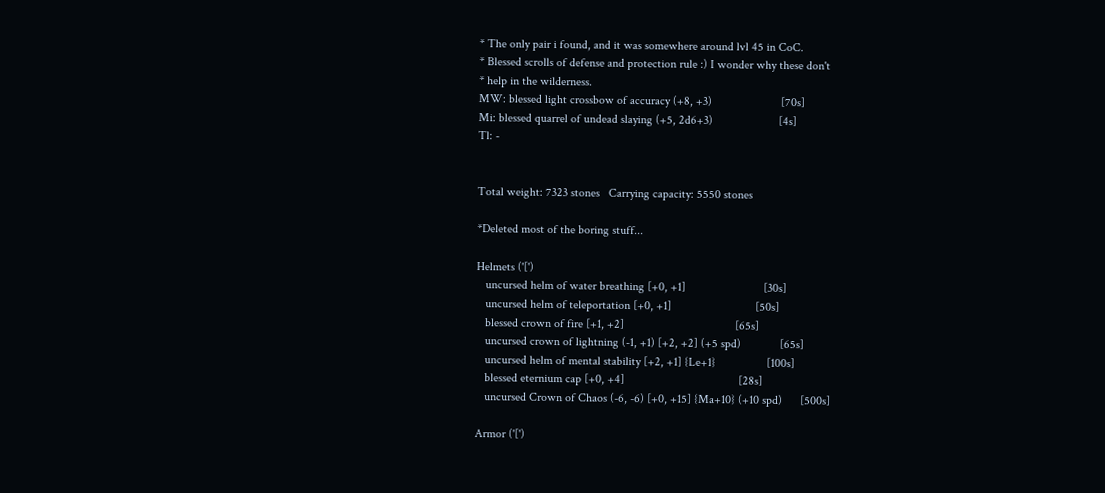* The only pair i found, and it was somewhere around lvl 45 in CoC.
* Blessed scrolls of defense and protection rule :) I wonder why these don't
* help in the wilderness.
MW: blessed light crossbow of accuracy (+8, +3)                       [70s]
Mi: blessed quarrel of undead slaying (+5, 2d6+3)                      [4s]
Tl: -


Total weight: 7323 stones   Carrying capacity: 5550 stones

*Deleted most of the boring stuff...

Helmets ('[')
   uncursed helm of water breathing [+0, +1]                          [30s]
   uncursed helm of teleportation [+0, +1]                            [50s]
   blessed crown of fire [+1, +2]                                     [65s]
   uncursed crown of lightning (-1, +1) [+2, +2] (+5 spd)             [65s]
   uncursed helm of mental stability [+2, +1] {Le+1}                 [100s]
   blessed eternium cap [+0, +4]                                      [28s]
   uncursed Crown of Chaos (-6, -6) [+0, +15] {Ma+10} (+10 spd)      [500s]

Armor ('[')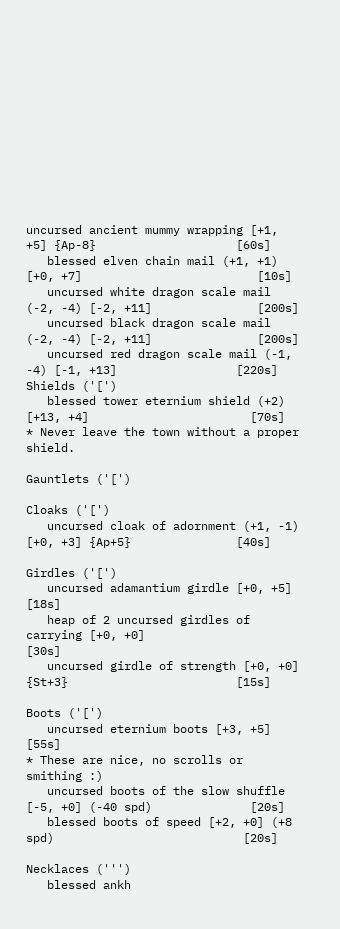uncursed ancient mummy wrapping [+1, +5] {Ap-8}                    [60s]
   blessed elven chain mail (+1, +1) [+0, +7]                         [10s]
   uncursed white dragon scale mail (-2, -4) [-2, +11]               [200s]
   uncursed black dragon scale mail (-2, -4) [-2, +11]               [200s]
   uncursed red dragon scale mail (-1, -4) [-1, +13]                 [220s]
Shields ('[')
   blessed tower eternium shield (+2) [+13, +4]                       [70s]
* Never leave the town without a proper shield.

Gauntlets ('[')

Cloaks ('[')
   uncursed cloak of adornment (+1, -1) [+0, +3] {Ap+5}               [40s]

Girdles ('[')
   uncursed adamantium girdle [+0, +5]                                [18s]
   heap of 2 uncursed girdles of carrying [+0, +0]                    [30s]
   uncursed girdle of strength [+0, +0] {St+3}                        [15s]

Boots ('[')
   uncursed eternium boots [+3, +5]                                   [55s]
* These are nice, no scrolls or smithing :)
   uncursed boots of the slow shuffle [-5, +0] (-40 spd)              [20s]
   blessed boots of speed [+2, +0] (+8 spd)                           [20s]

Necklaces (''')
   blessed ankh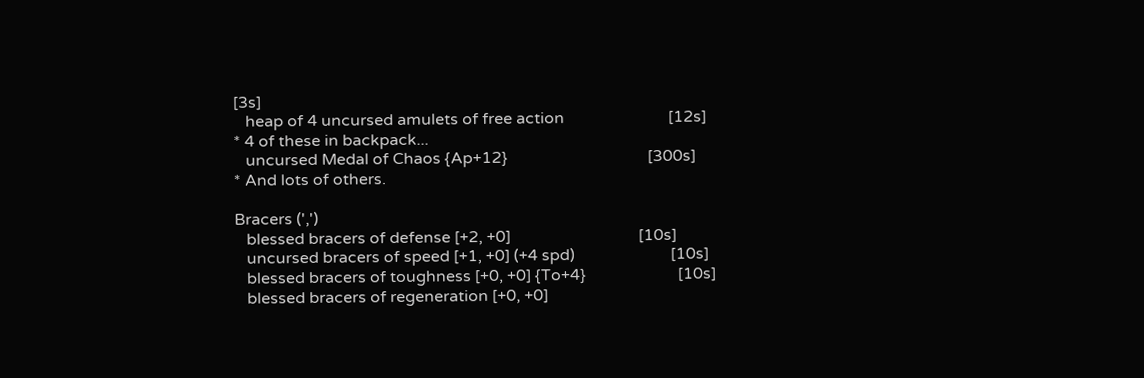[3s]
   heap of 4 uncursed amulets of free action                          [12s]
* 4 of these in backpack...
   uncursed Medal of Chaos {Ap+12}                                   [300s]
* And lots of others.

Bracers (',')
   blessed bracers of defense [+2, +0]                                [10s]
   uncursed bracers of speed [+1, +0] (+4 spd)                        [10s]
   blessed bracers of toughness [+0, +0] {To+4}                       [10s]
   blessed bracers of regeneration [+0, +0]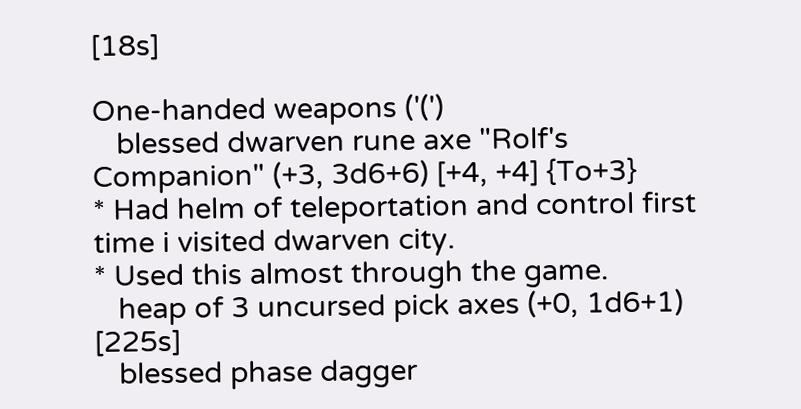[18s]

One-handed weapons ('(')
   blessed dwarven rune axe "Rolf's Companion" (+3, 3d6+6) [+4, +4] {To+3}
* Had helm of teleportation and control first time i visited dwarven city.
* Used this almost through the game.
   heap of 3 uncursed pick axes (+0, 1d6+1)                          [225s]
   blessed phase dagger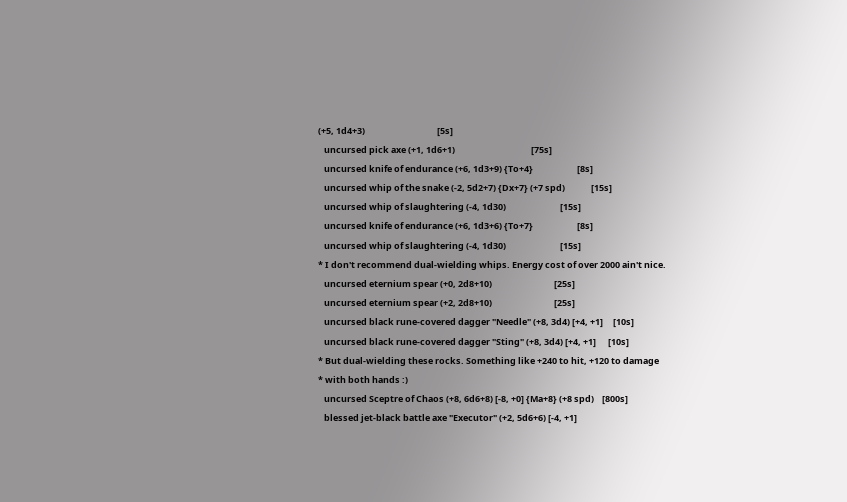(+5, 1d4+3)                                    [5s]
   uncursed pick axe (+1, 1d6+1)                                      [75s]
   uncursed knife of endurance (+6, 1d3+9) {To+4}                      [8s]
   uncursed whip of the snake (-2, 5d2+7) {Dx+7} (+7 spd)             [15s]
   uncursed whip of slaughtering (-4, 1d30)                           [15s]
   uncursed knife of endurance (+6, 1d3+6) {To+7}                      [8s]
   uncursed whip of slaughtering (-4, 1d30)                           [15s]
* I don't recommend dual-wielding whips. Energy cost of over 2000 ain't nice.
   uncursed eternium spear (+0, 2d8+10)                               [25s]
   uncursed eternium spear (+2, 2d8+10)                               [25s]
   uncursed black rune-covered dagger "Needle" (+8, 3d4) [+4, +1]     [10s]
   uncursed black rune-covered dagger "Sting" (+8, 3d4) [+4, +1]      [10s]
* But dual-wielding these rocks. Something like +240 to hit, +120 to damage
* with both hands :)
   uncursed Sceptre of Chaos (+8, 6d6+8) [-8, +0] {Ma+8} (+8 spd)    [800s]
   blessed jet-black battle axe "Executor" (+2, 5d6+6) [-4, +1]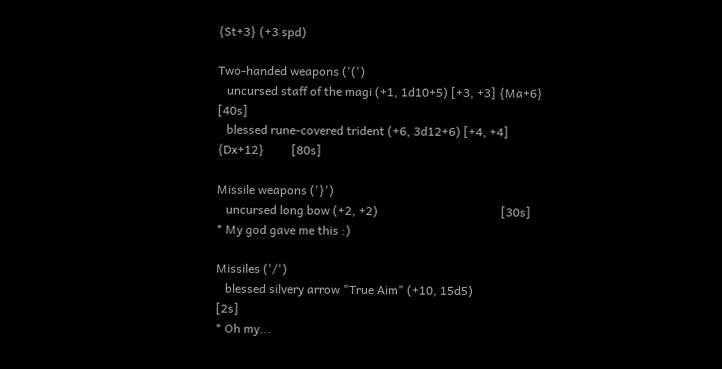{St+3} (+3 spd)

Two-handed weapons ('(')
   uncursed staff of the magi (+1, 1d10+5) [+3, +3] {Ma+6}            [40s]
   blessed rune-covered trident (+6, 3d12+6) [+4, +4] {Dx+12}         [80s]

Missile weapons ('}')
   uncursed long bow (+2, +2)                                         [30s]
* My god gave me this :)

Missiles ('/')
   blessed silvery arrow "True Aim" (+10, 15d5)                        [2s]
* Oh my...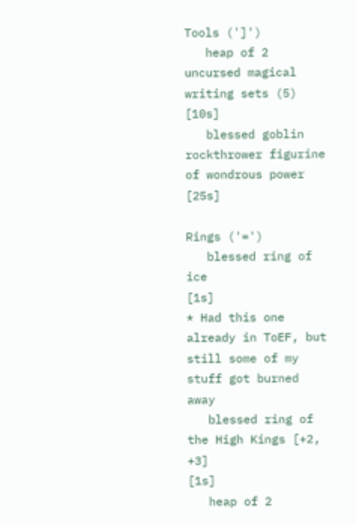Tools (']')
   heap of 2 uncursed magical writing sets (5)                        [10s]
   blessed goblin rockthrower figurine of wondrous power              [25s]

Rings ('=')
   blessed ring of ice                                                 [1s]
* Had this one already in ToEF, but still some of my stuff got burned away
   blessed ring of the High Kings [+2, +3]                             [1s]
   heap of 2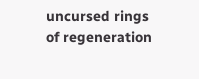uncursed rings of regeneration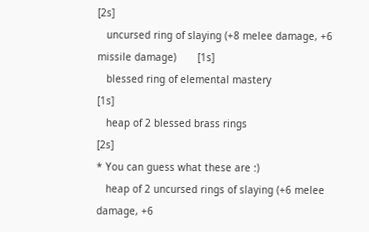[2s]
   uncursed ring of slaying (+8 melee damage, +6 missile damage)       [1s]
   blessed ring of elemental mastery                                   [1s]
   heap of 2 blessed brass rings                                       [2s]
* You can guess what these are :)
   heap of 2 uncursed rings of slaying (+6 melee damage, +6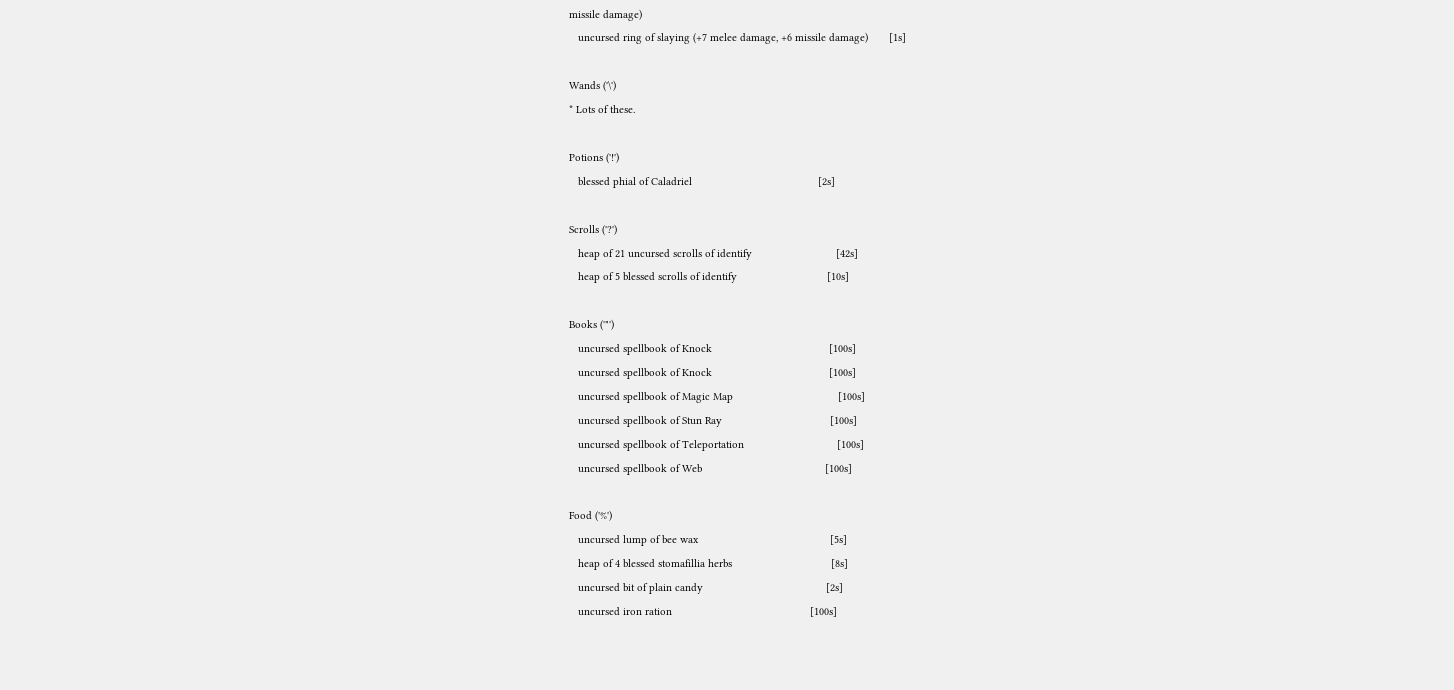missile damage)
   uncursed ring of slaying (+7 melee damage, +6 missile damage)       [1s]

Wands ('\')
* Lots of these.

Potions ('!')
   blessed phial of Caladriel                                          [2s]

Scrolls ('?')
   heap of 21 uncursed scrolls of identify                            [42s]
   heap of 5 blessed scrolls of identify                              [10s]

Books ('"')
   uncursed spellbook of Knock                                       [100s]
   uncursed spellbook of Knock                                       [100s]
   uncursed spellbook of Magic Map                                   [100s]
   uncursed spellbook of Stun Ray                                    [100s]
   uncursed spellbook of Teleportation                               [100s]
   uncursed spellbook of Web                                         [100s]

Food ('%')
   uncursed lump of bee wax                                            [5s]
   heap of 4 blessed stomafillia herbs                                 [8s]
   uncursed bit of plain candy                                         [2s]
   uncursed iron ration                                              [100s]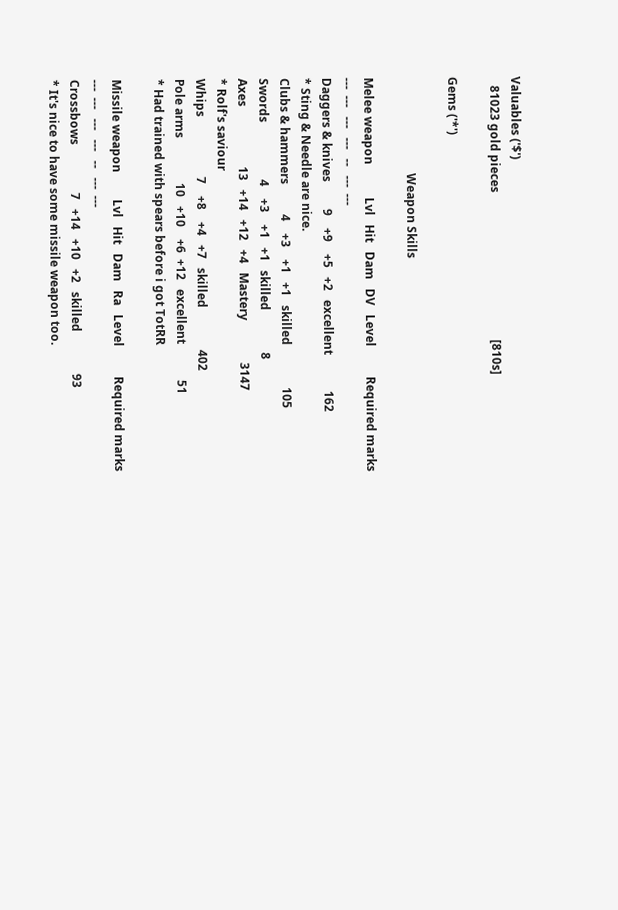Valuables ('$')
   81023 gold pieces                                                 [810s]

Gems ('*')

                                Weapon Skills

Melee weapon           Lvl   Hit   Dam   DV   Level          Required marks
---  ---   ---   ---   --   ---  ---
Daggers & knives         9    +9    +5   +2   excellent            162
* Sting & Needle are nice.
Clubs & hammers          4    +3    +1   +1   skilled              105
Swords                   4    +3    +1   +1   skilled              8
Axes                    13   +14   +12   +4   Mastery              3147
* Rolf's saviour
Whips                    7    +8    +4   +7   skilled              402
Pole arms               10   +10    +6  +12   excellent            51
* Had trained with spears before i got TotRR

Missile weapon         Lvl   Hit   Dam   Ra   Level          Required marks
---  ---   ---   ---   --   ---  ---
Crossbows                7   +14   +10   +2   skilled              93
* It's nice to have some missile weapon too.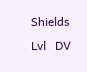Shields                Lvl   DV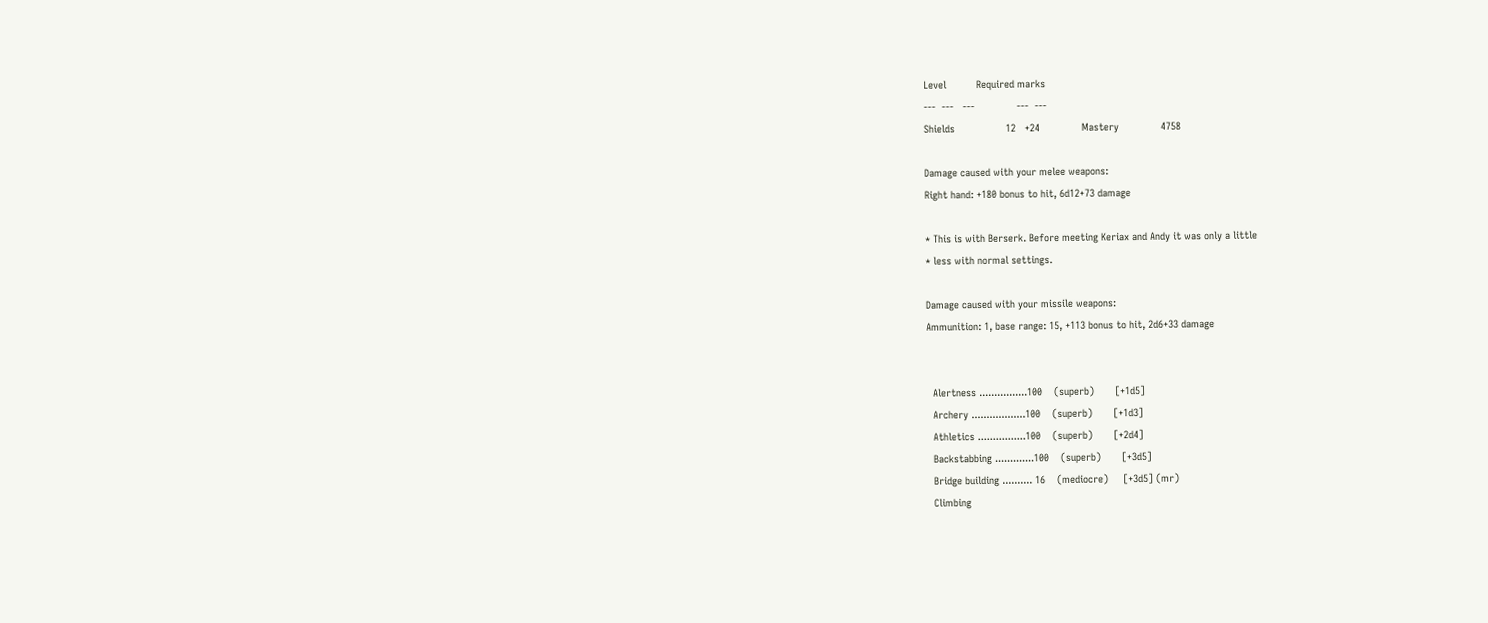Level          Required marks
---  ---   ---              ---  ---
Shields                 12   +24              Mastery              4758

Damage caused with your melee weapons:
Right hand: +180 bonus to hit, 6d12+73 damage

* This is with Berserk. Before meeting Keriax and Andy it was only a little
* less with normal settings.

Damage caused with your missile weapons:
Ammunition: 1, base range: 15, +113 bonus to hit, 2d6+33 damage


  Alertness ................100    (superb)       [+1d5]
  Archery ..................100    (superb)       [+1d3]
  Athletics ................100    (superb)       [+2d4]
  Backstabbing .............100    (superb)       [+3d5]
  Bridge building .......... 16    (mediocre)     [+3d5] (mr)
  Climbing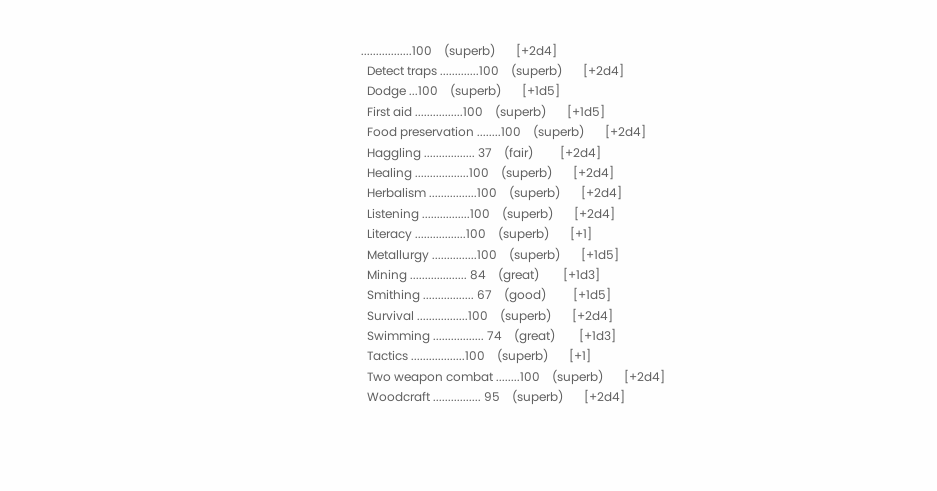.................100    (superb)       [+2d4]
  Detect traps .............100    (superb)       [+2d4]
  Dodge ...100    (superb)       [+1d5]
  First aid ................100    (superb)       [+1d5]
  Food preservation ........100    (superb)       [+2d4]
  Haggling ................. 37    (fair)         [+2d4]
  Healing ..................100    (superb)       [+2d4]
  Herbalism ................100    (superb)       [+2d4]
  Listening ................100    (superb)       [+2d4]
  Literacy .................100    (superb)       [+1]
  Metallurgy ...............100    (superb)       [+1d5]
  Mining ................... 84    (great)        [+1d3]
  Smithing ................. 67    (good)         [+1d5]
  Survival .................100    (superb)       [+2d4]
  Swimming ................. 74    (great)        [+1d3]
  Tactics ..................100    (superb)       [+1]
  Two weapon combat ........100    (superb)       [+2d4]
  Woodcraft ................ 95    (superb)       [+2d4]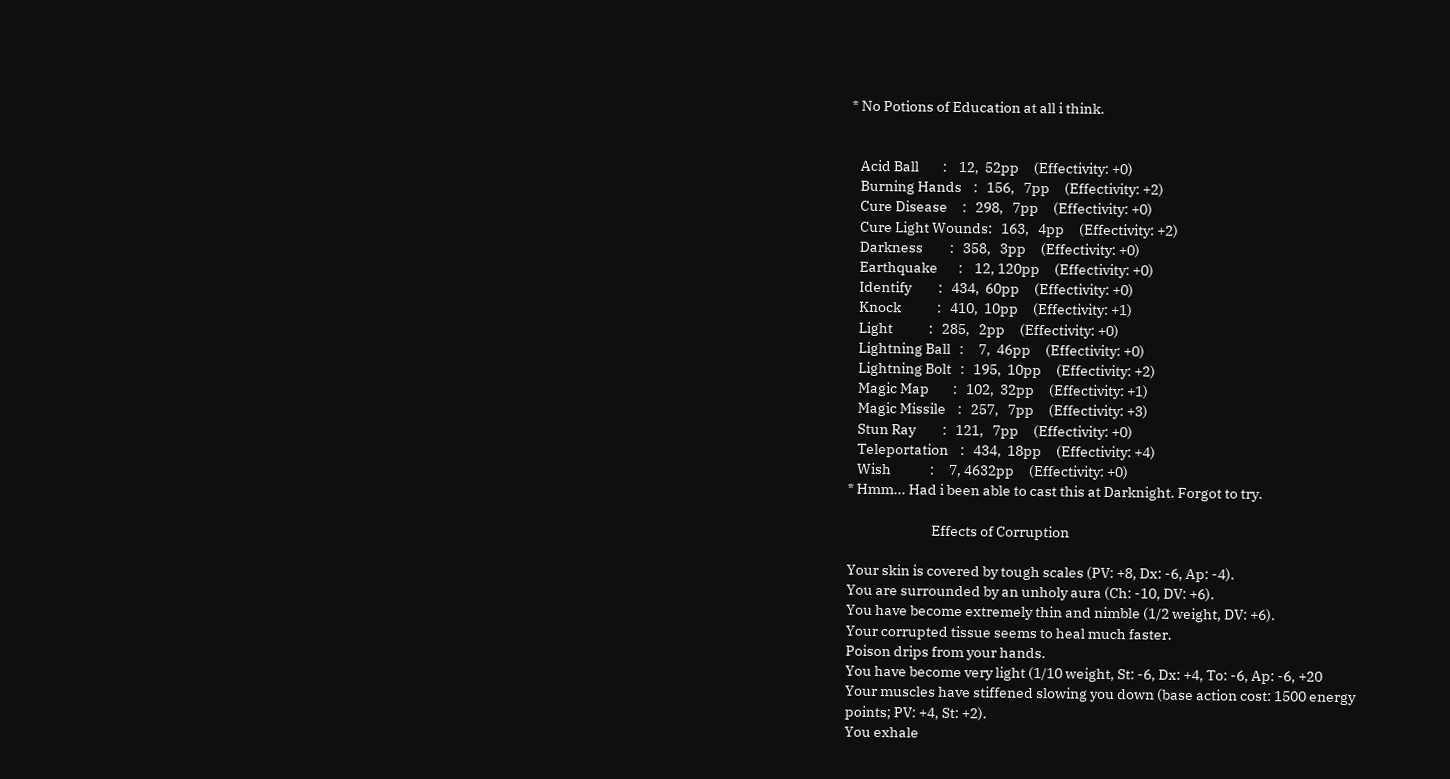* No Potions of Education at all i think.


   Acid Ball        :    12,  52pp     (Effectivity: +0)
   Burning Hands    :   156,   7pp     (Effectivity: +2)
   Cure Disease     :   298,   7pp     (Effectivity: +0)
   Cure Light Wounds:   163,   4pp     (Effectivity: +2)
   Darkness         :   358,   3pp     (Effectivity: +0)
   Earthquake       :    12, 120pp     (Effectivity: +0)
   Identify         :   434,  60pp     (Effectivity: +0)
   Knock            :   410,  10pp     (Effectivity: +1)
   Light            :   285,   2pp     (Effectivity: +0)
   Lightning Ball   :     7,  46pp     (Effectivity: +0)
   Lightning Bolt   :   195,  10pp     (Effectivity: +2)
   Magic Map        :   102,  32pp     (Effectivity: +1)
   Magic Missile    :   257,   7pp     (Effectivity: +3)
   Stun Ray         :   121,   7pp     (Effectivity: +0)
   Teleportation    :   434,  18pp     (Effectivity: +4)
   Wish             :     7, 4632pp     (Effectivity: +0)
* Hmm... Had i been able to cast this at Darknight. Forgot to try.

                            Effects of Corruption

Your skin is covered by tough scales (PV: +8, Dx: -6, Ap: -4).
You are surrounded by an unholy aura (Ch: -10, DV: +6).
You have become extremely thin and nimble (1/2 weight, DV: +6).
Your corrupted tissue seems to heal much faster.
Poison drips from your hands.
You have become very light (1/10 weight, St: -6, Dx: +4, To: -6, Ap: -6, +20
Your muscles have stiffened slowing you down (base action cost: 1500 energy
points; PV: +4, St: +2).
You exhale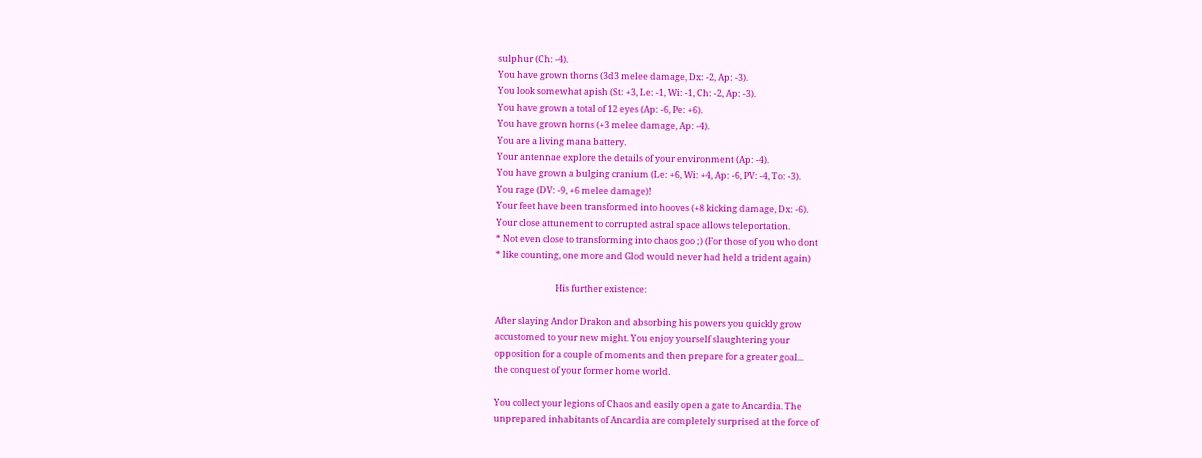sulphur (Ch: -4).
You have grown thorns (3d3 melee damage, Dx: -2, Ap: -3).
You look somewhat apish (St: +3, Le: -1, Wi: -1, Ch: -2, Ap: -3).
You have grown a total of 12 eyes (Ap: -6, Pe: +6).
You have grown horns (+3 melee damage, Ap: -4).
You are a living mana battery.
Your antennae explore the details of your environment (Ap: -4).
You have grown a bulging cranium (Le: +6, Wi: +4, Ap: -6, PV: -4, To: -3).
You rage (DV: -9, +6 melee damage)!
Your feet have been transformed into hooves (+8 kicking damage, Dx: -6).
Your close attunement to corrupted astral space allows teleportation.
* Not even close to transforming into chaos goo ;) (For those of you who dont
* like counting, one more and Glod would never had held a trident again)

                              His further existence:

After slaying Andor Drakon and absorbing his powers you quickly grow
accustomed to your new might. You enjoy yourself slaughtering your
opposition for a couple of moments and then prepare for a greater goal...
the conquest of your former home world.

You collect your legions of Chaos and easily open a gate to Ancardia. The
unprepared inhabitants of Ancardia are completely surprised at the force of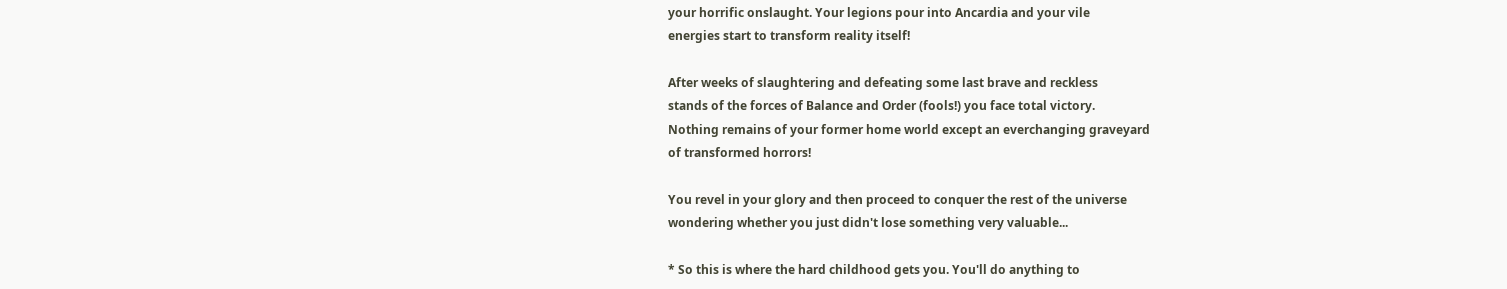your horrific onslaught. Your legions pour into Ancardia and your vile
energies start to transform reality itself!

After weeks of slaughtering and defeating some last brave and reckless
stands of the forces of Balance and Order (fools!) you face total victory.
Nothing remains of your former home world except an everchanging graveyard
of transformed horrors!

You revel in your glory and then proceed to conquer the rest of the universe
wondering whether you just didn't lose something very valuable...

* So this is where the hard childhood gets you. You'll do anything to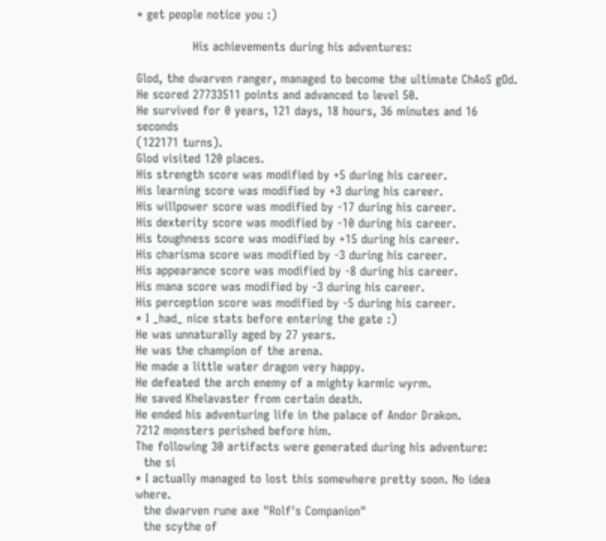* get people notice you :)

              His achievements during his adventures:

Glod, the dwarven ranger, managed to become the ultimate ChAoS gOd.
He scored 27733511 points and advanced to level 50.
He survived for 0 years, 121 days, 18 hours, 36 minutes and 16 seconds
(122171 turns).
Glod visited 120 places.
His strength score was modified by +5 during his career.
His learning score was modified by +3 during his career.
His willpower score was modified by -17 during his career.
His dexterity score was modified by -10 during his career.
His toughness score was modified by +15 during his career.
His charisma score was modified by -3 during his career.
His appearance score was modified by -8 during his career.
His mana score was modified by -3 during his career.
His perception score was modified by -5 during his career.
* I _had_ nice stats before entering the gate :)
He was unnaturally aged by 27 years.
He was the champion of the arena.
He made a little water dragon very happy.
He defeated the arch enemy of a mighty karmic wyrm.
He saved Khelavaster from certain death.
He ended his adventuring life in the palace of Andor Drakon.
7212 monsters perished before him.
The following 30 artifacts were generated during his adventure:
  the si
* I actually managed to lost this somewhere pretty soon. No idea where.
  the dwarven rune axe "Rolf's Companion"
  the scythe of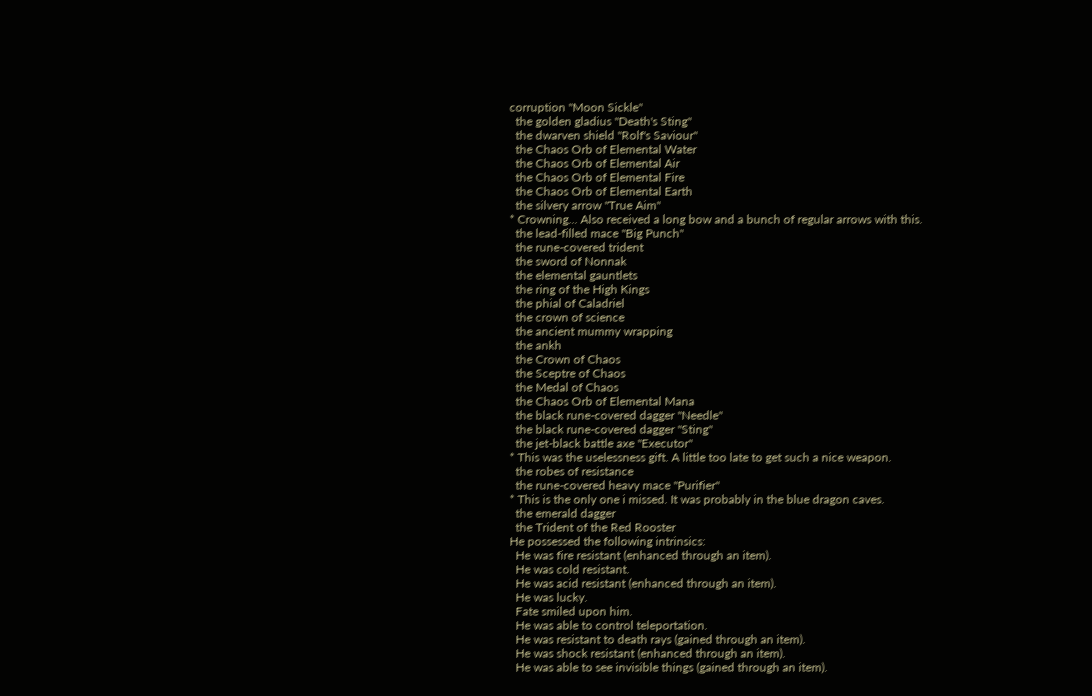corruption "Moon Sickle"
  the golden gladius "Death's Sting"
  the dwarven shield "Rolf's Saviour"
  the Chaos Orb of Elemental Water
  the Chaos Orb of Elemental Air
  the Chaos Orb of Elemental Fire
  the Chaos Orb of Elemental Earth
  the silvery arrow "True Aim"
* Crowning... Also received a long bow and a bunch of regular arrows with this.
  the lead-filled mace "Big Punch"
  the rune-covered trident
  the sword of Nonnak
  the elemental gauntlets
  the ring of the High Kings
  the phial of Caladriel
  the crown of science
  the ancient mummy wrapping
  the ankh
  the Crown of Chaos
  the Sceptre of Chaos
  the Medal of Chaos
  the Chaos Orb of Elemental Mana
  the black rune-covered dagger "Needle"
  the black rune-covered dagger "Sting"
  the jet-black battle axe "Executor"
* This was the uselessness gift. A little too late to get such a nice weapon.
  the robes of resistance
  the rune-covered heavy mace "Purifier"
* This is the only one i missed. It was probably in the blue dragon caves.
  the emerald dagger
  the Trident of the Red Rooster
He possessed the following intrinsics:
  He was fire resistant (enhanced through an item).
  He was cold resistant.
  He was acid resistant (enhanced through an item).
  He was lucky.
  Fate smiled upon him.
  He was able to control teleportation.
  He was resistant to death rays (gained through an item).
  He was shock resistant (enhanced through an item).
  He was able to see invisible things (gained through an item).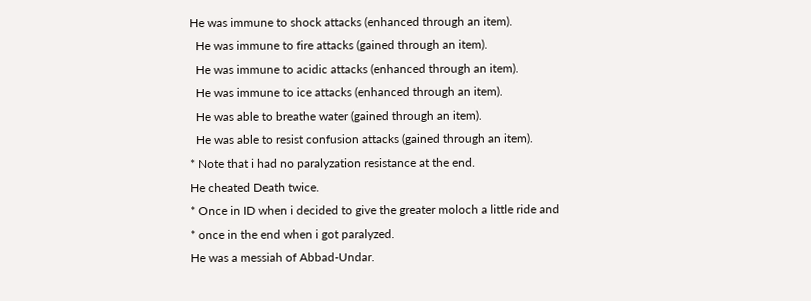He was immune to shock attacks (enhanced through an item).
  He was immune to fire attacks (gained through an item).
  He was immune to acidic attacks (enhanced through an item).
  He was immune to ice attacks (enhanced through an item).
  He was able to breathe water (gained through an item).
  He was able to resist confusion attacks (gained through an item).
* Note that i had no paralyzation resistance at the end.
He cheated Death twice.
* Once in ID when i decided to give the greater moloch a little ride and
* once in the end when i got paralyzed.
He was a messiah of Abbad-Undar.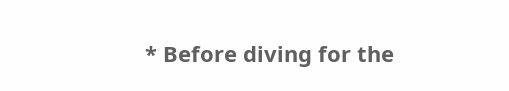* Before diving for the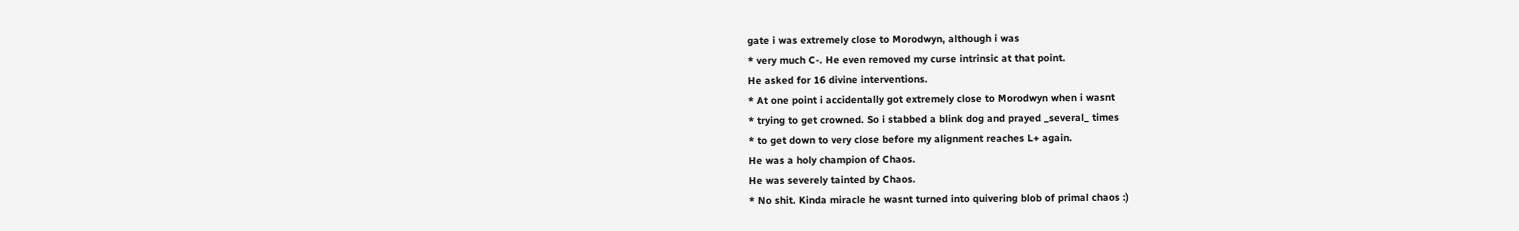gate i was extremely close to Morodwyn, although i was
* very much C-. He even removed my curse intrinsic at that point.
He asked for 16 divine interventions.
* At one point i accidentally got extremely close to Morodwyn when i wasnt
* trying to get crowned. So i stabbed a blink dog and prayed _several_ times
* to get down to very close before my alignment reaches L+ again.
He was a holy champion of Chaos.
He was severely tainted by Chaos.
* No shit. Kinda miracle he wasnt turned into quivering blob of primal chaos :)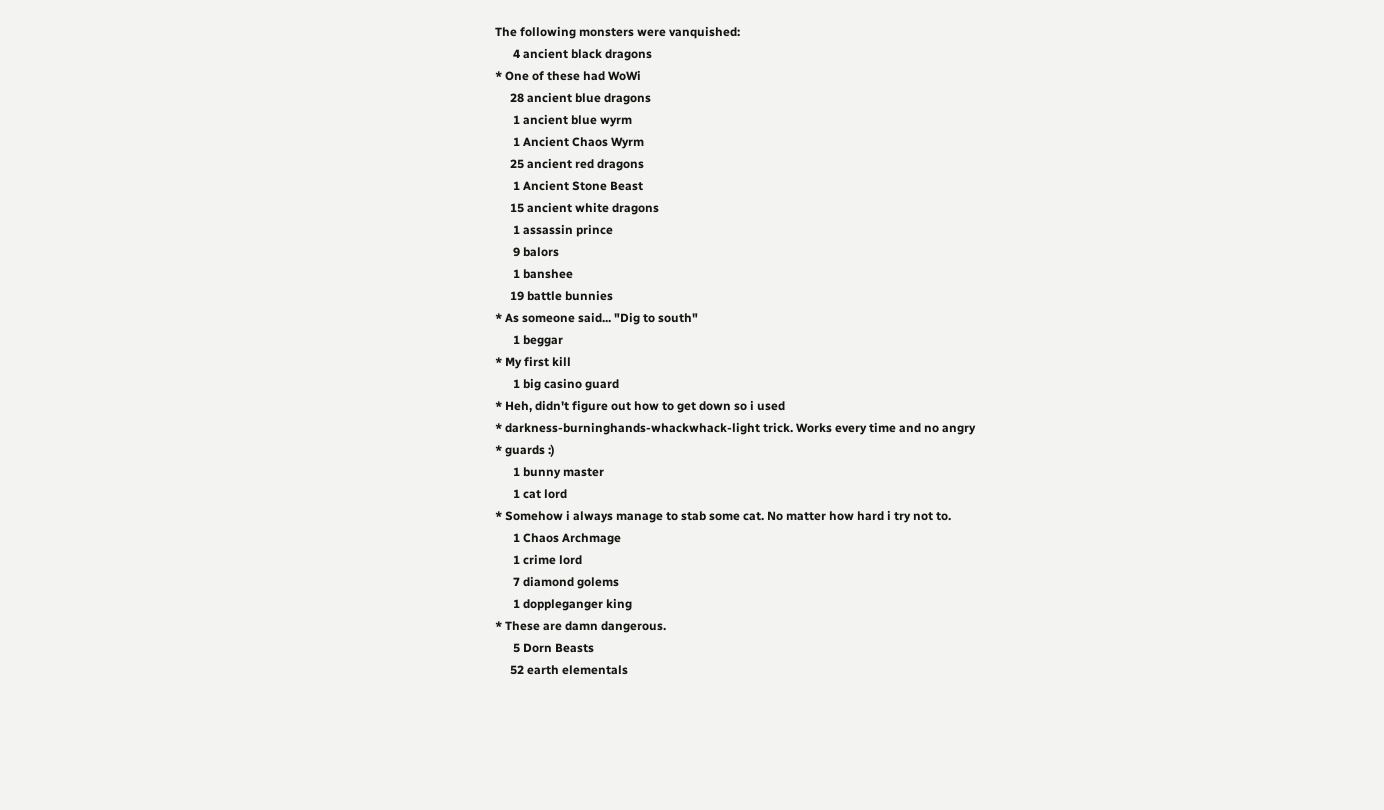The following monsters were vanquished:
      4 ancient black dragons
* One of these had WoWi
     28 ancient blue dragons
      1 ancient blue wyrm
      1 Ancient Chaos Wyrm
     25 ancient red dragons
      1 Ancient Stone Beast
     15 ancient white dragons
      1 assassin prince
      9 balors
      1 banshee
     19 battle bunnies
* As someone said... "Dig to south"
      1 beggar
* My first kill
      1 big casino guard
* Heh, didn't figure out how to get down so i used
* darkness-burninghands-whackwhack-light trick. Works every time and no angry
* guards :)
      1 bunny master
      1 cat lord
* Somehow i always manage to stab some cat. No matter how hard i try not to.
      1 Chaos Archmage
      1 crime lord
      7 diamond golems
      1 doppleganger king
* These are damn dangerous.
      5 Dorn Beasts
     52 earth elementals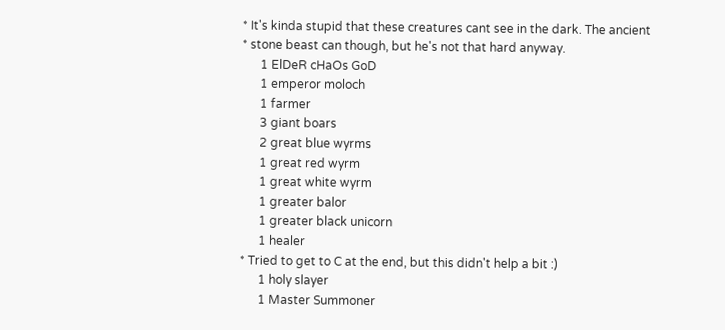* It's kinda stupid that these creatures cant see in the dark. The ancient
* stone beast can though, but he's not that hard anyway.
      1 ElDeR cHaOs GoD
      1 emperor moloch
      1 farmer
      3 giant boars
      2 great blue wyrms
      1 great red wyrm
      1 great white wyrm
      1 greater balor
      1 greater black unicorn
      1 healer
* Tried to get to C at the end, but this didn't help a bit :)
      1 holy slayer
      1 Master Summoner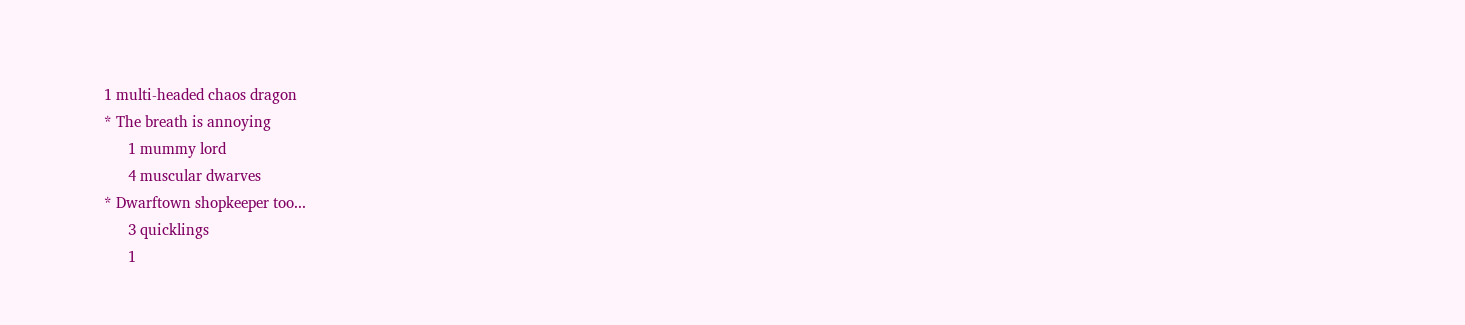1 multi-headed chaos dragon
* The breath is annoying
      1 mummy lord
      4 muscular dwarves
* Dwarftown shopkeeper too...
      3 quicklings
      1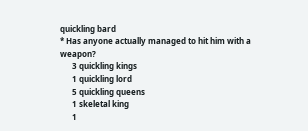quickling bard
* Has anyone actually managed to hit him with a weapon?
      3 quickling kings
      1 quickling lord
      5 quickling queens
      1 skeletal king
      1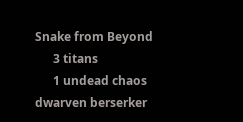Snake from Beyond
      3 titans
      1 undead chaos dwarven berserker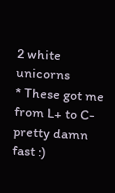2 white unicorns
* These got me from L+ to C- pretty damn fast :)